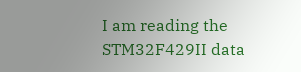I am reading the STM32F429II data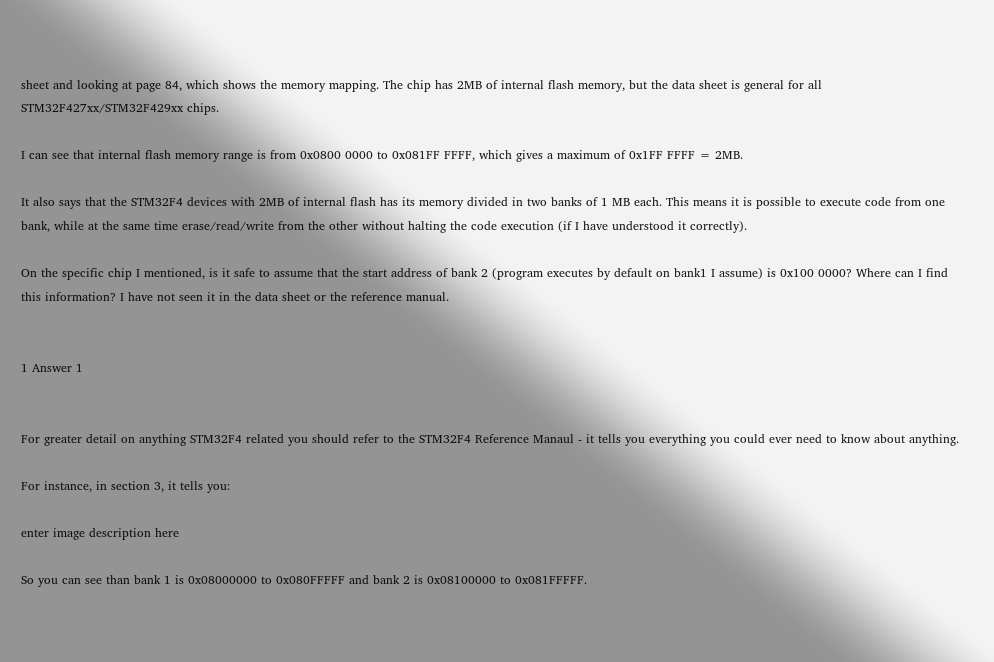sheet and looking at page 84, which shows the memory mapping. The chip has 2MB of internal flash memory, but the data sheet is general for all STM32F427xx/STM32F429xx chips.

I can see that internal flash memory range is from 0x0800 0000 to 0x081FF FFFF, which gives a maximum of 0x1FF FFFF = 2MB.

It also says that the STM32F4 devices with 2MB of internal flash has its memory divided in two banks of 1 MB each. This means it is possible to execute code from one bank, while at the same time erase/read/write from the other without halting the code execution (if I have understood it correctly).

On the specific chip I mentioned, is it safe to assume that the start address of bank 2 (program executes by default on bank1 I assume) is 0x100 0000? Where can I find this information? I have not seen it in the data sheet or the reference manual.


1 Answer 1


For greater detail on anything STM32F4 related you should refer to the STM32F4 Reference Manaul - it tells you everything you could ever need to know about anything.

For instance, in section 3, it tells you:

enter image description here

So you can see than bank 1 is 0x08000000 to 0x080FFFFF and bank 2 is 0x08100000 to 0x081FFFFF.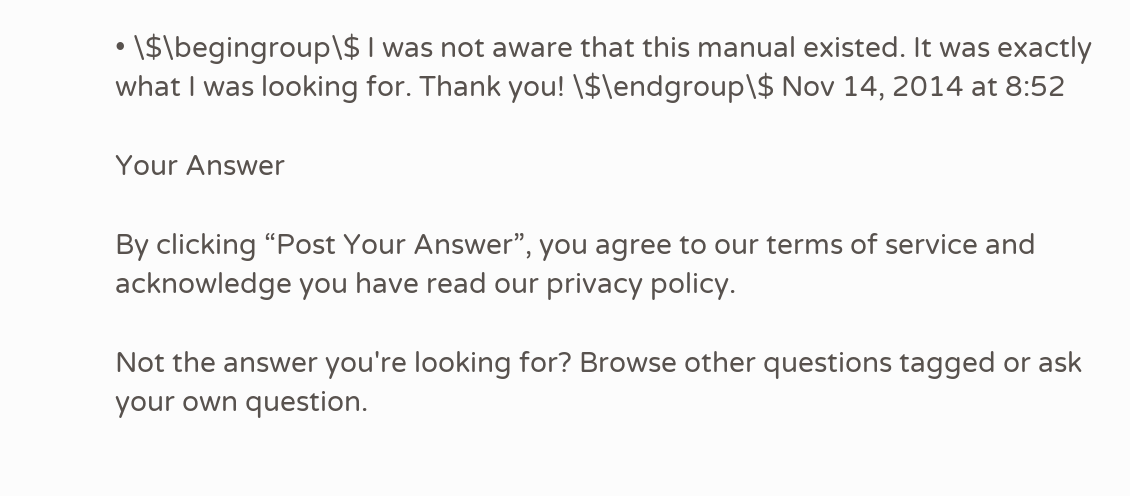• \$\begingroup\$ I was not aware that this manual existed. It was exactly what I was looking for. Thank you! \$\endgroup\$ Nov 14, 2014 at 8:52

Your Answer

By clicking “Post Your Answer”, you agree to our terms of service and acknowledge you have read our privacy policy.

Not the answer you're looking for? Browse other questions tagged or ask your own question.